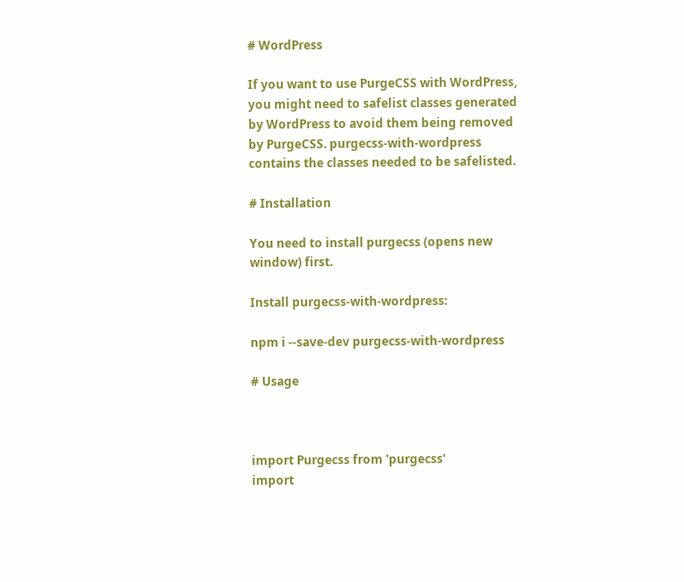# WordPress

If you want to use PurgeCSS with WordPress, you might need to safelist classes generated by WordPress to avoid them being removed by PurgeCSS. purgecss-with-wordpress contains the classes needed to be safelisted.

# Installation

You need to install purgecss (opens new window) first.

Install purgecss-with-wordpress:

npm i --save-dev purgecss-with-wordpress

# Usage



import Purgecss from 'purgecss'
import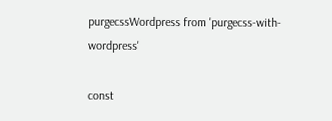purgecssWordpress from 'purgecss-with-wordpress'

const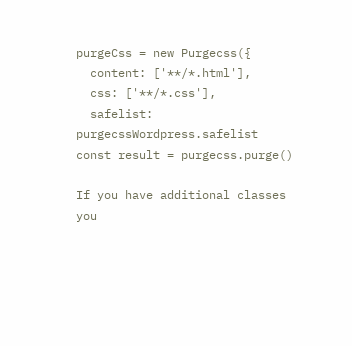purgeCss = new Purgecss({
  content: ['**/*.html'],
  css: ['**/*.css'],
  safelist: purgecssWordpress.safelist
const result = purgecss.purge()

If you have additional classes you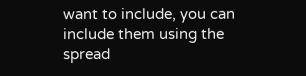want to include, you can include them using the spread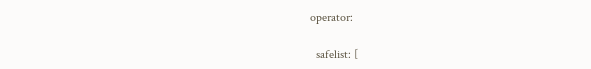operator:

  safelist: [